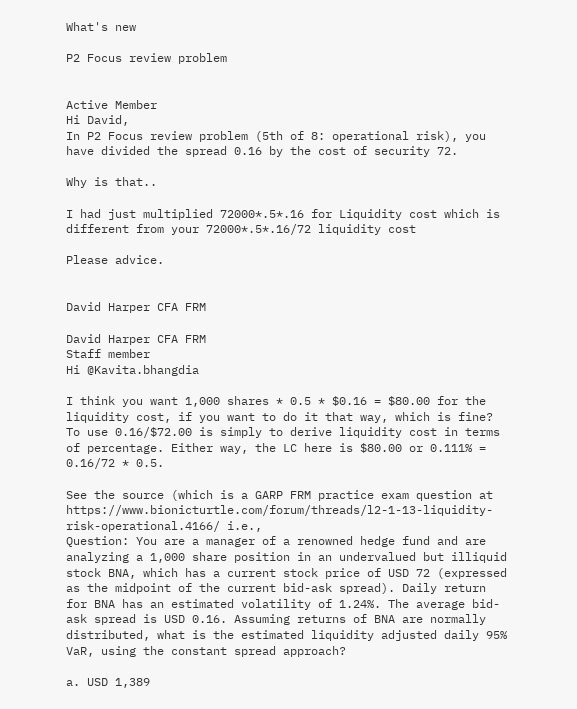What's new

P2 Focus review problem


Active Member
Hi David,
In P2 Focus review problem (5th of 8: operational risk), you have divided the spread 0.16 by the cost of security 72.

Why is that..

I had just multiplied 72000*.5*.16 for Liquidity cost which is different from your 72000*.5*.16/72 liquidity cost

Please advice.


David Harper CFA FRM

David Harper CFA FRM
Staff member
Hi @Kavita.bhangdia

I think you want 1,000 shares * 0.5 * $0.16 = $80.00 for the liquidity cost, if you want to do it that way, which is fine?
To use 0.16/$72.00 is simply to derive liquidity cost in terms of percentage. Either way, the LC here is $80.00 or 0.111% = 0.16/72 * 0.5.

See the source (which is a GARP FRM practice exam question at https://www.bionicturtle.com/forum/threads/l2-1-13-liquidity-risk-operational.4166/ i.e.,
Question: You are a manager of a renowned hedge fund and are analyzing a 1,000 share position in an undervalued but illiquid stock BNA, which has a current stock price of USD 72 (expressed as the midpoint of the current bid-ask spread). Daily return for BNA has an estimated volatility of 1.24%. The average bid-ask spread is USD 0.16. Assuming returns of BNA are normally distributed, what is the estimated liquidity adjusted daily 95% VaR, using the constant spread approach?

a. USD 1,389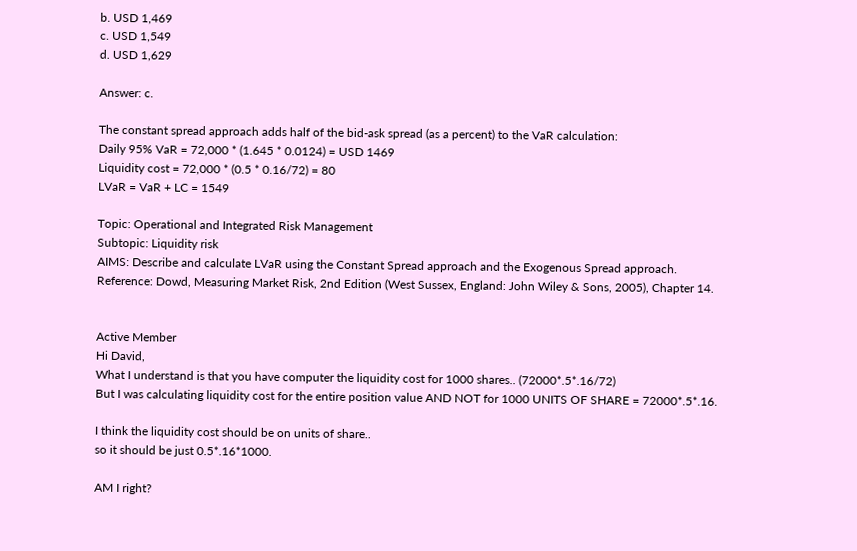b. USD 1,469
c. USD 1,549
d. USD 1,629

Answer: c.

The constant spread approach adds half of the bid-ask spread (as a percent) to the VaR calculation:
Daily 95% VaR = 72,000 * (1.645 * 0.0124) = USD 1469
Liquidity cost = 72,000 * (0.5 * 0.16/72) = 80
LVaR = VaR + LC = 1549

Topic: Operational and Integrated Risk Management
Subtopic: Liquidity risk
AIMS: Describe and calculate LVaR using the Constant Spread approach and the Exogenous Spread approach.
Reference: Dowd, Measuring Market Risk, 2nd Edition (West Sussex, England: John Wiley & Sons, 2005), Chapter 14.


Active Member
Hi David,
What I understand is that you have computer the liquidity cost for 1000 shares.. (72000*.5*.16/72)
But I was calculating liquidity cost for the entire position value AND NOT for 1000 UNITS OF SHARE = 72000*.5*.16.

I think the liquidity cost should be on units of share..
so it should be just 0.5*.16*1000.

AM I right?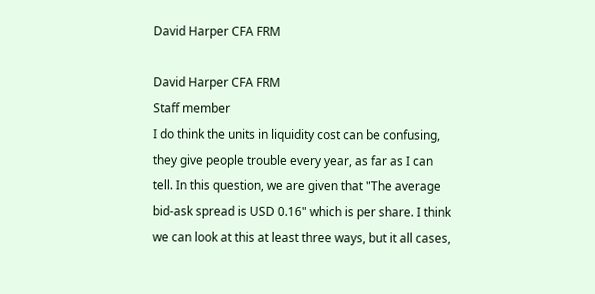David Harper CFA FRM

David Harper CFA FRM
Staff member
I do think the units in liquidity cost can be confusing, they give people trouble every year, as far as I can tell. In this question, we are given that "The average bid-ask spread is USD 0.16" which is per share. I think we can look at this at least three ways, but it all cases,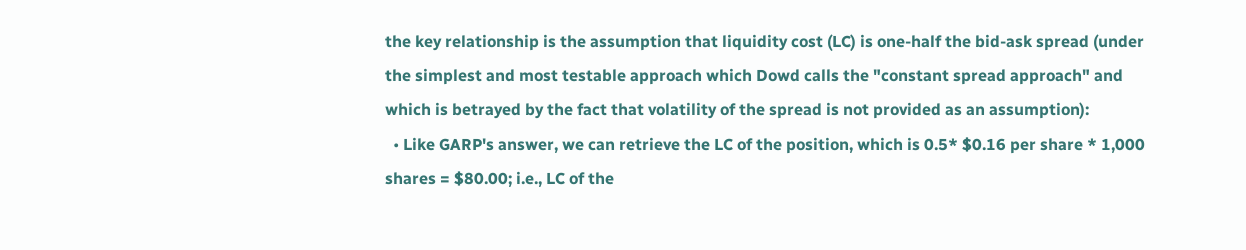the key relationship is the assumption that liquidity cost (LC) is one-half the bid-ask spread (under the simplest and most testable approach which Dowd calls the "constant spread approach" and which is betrayed by the fact that volatility of the spread is not provided as an assumption):
  • Like GARP's answer, we can retrieve the LC of the position, which is 0.5* $0.16 per share * 1,000 shares = $80.00; i.e., LC of the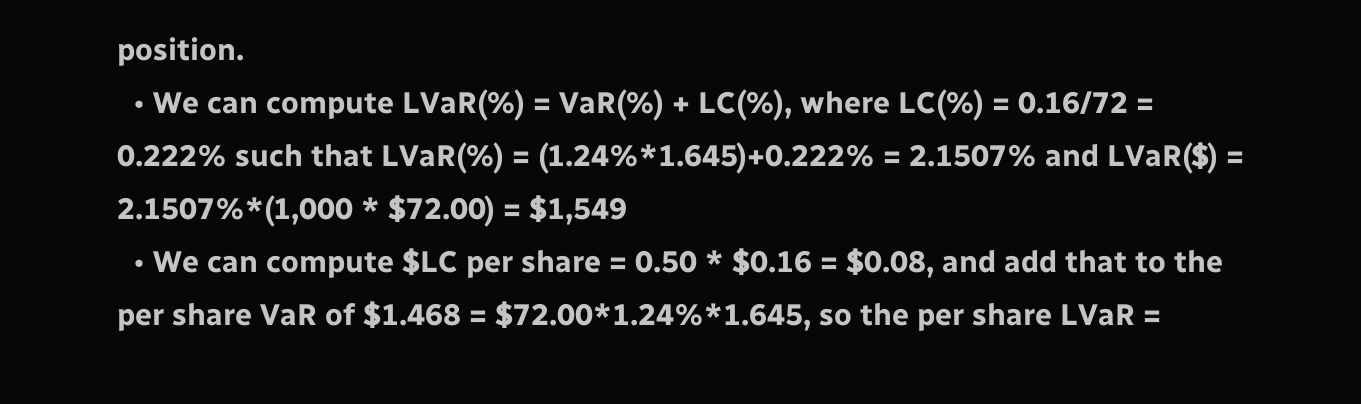position.
  • We can compute LVaR(%) = VaR(%) + LC(%), where LC(%) = 0.16/72 = 0.222% such that LVaR(%) = (1.24%*1.645)+0.222% = 2.1507% and LVaR($) = 2.1507%*(1,000 * $72.00) = $1,549
  • We can compute $LC per share = 0.50 * $0.16 = $0.08, and add that to the per share VaR of $1.468 = $72.00*1.24%*1.645, so the per share LVaR =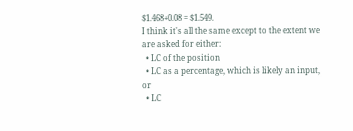$1.468+0.08 = $1.549.
I think it's all the same except to the extent we are asked for either:
  • LC of the position
  • LC as a percentage, which is likely an input, or
  • LC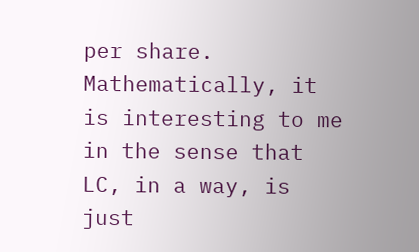per share.
Mathematically, it is interesting to me in the sense that LC, in a way, is just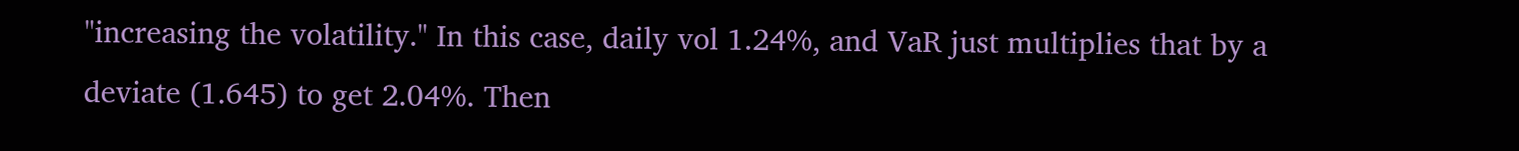"increasing the volatility." In this case, daily vol 1.24%, and VaR just multiplies that by a deviate (1.645) to get 2.04%. Then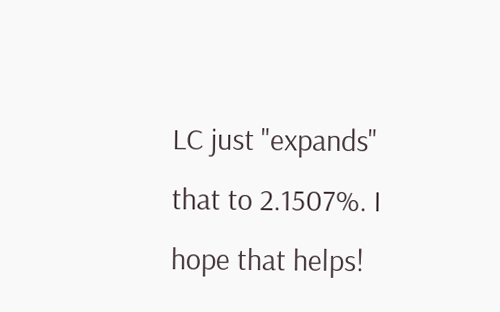LC just "expands" that to 2.1507%. I hope that helps!